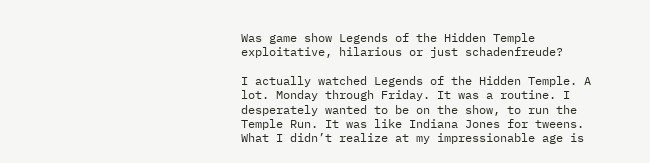Was game show Legends of the Hidden Temple exploitative, hilarious or just schadenfreude?

I actually watched Legends of the Hidden Temple. A lot. Monday through Friday. It was a routine. I desperately wanted to be on the show, to run the Temple Run. It was like Indiana Jones for tweens. What I didn’t realize at my impressionable age is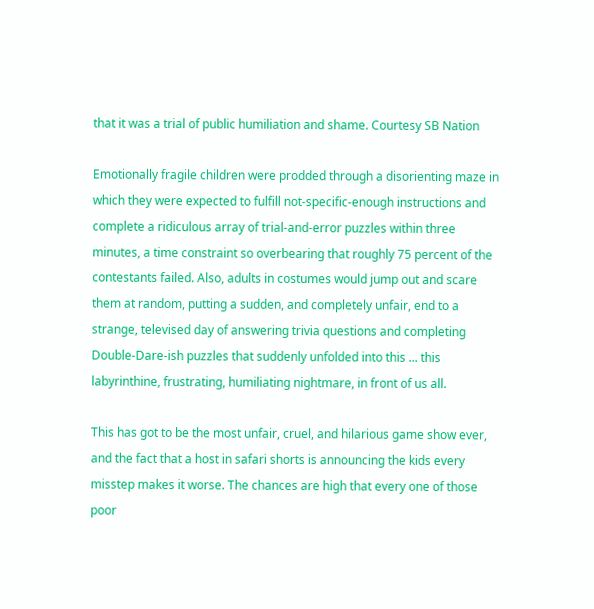that it was a trial of public humiliation and shame. Courtesy SB Nation

Emotionally fragile children were prodded through a disorienting maze in which they were expected to fulfill not-specific-enough instructions and complete a ridiculous array of trial-and-error puzzles within three minutes, a time constraint so overbearing that roughly 75 percent of the contestants failed. Also, adults in costumes would jump out and scare them at random, putting a sudden, and completely unfair, end to a strange, televised day of answering trivia questions and completing Double-Dare-ish puzzles that suddenly unfolded into this ... this labyrinthine, frustrating, humiliating nightmare, in front of us all.

This has got to be the most unfair, cruel, and hilarious game show ever, and the fact that a host in safari shorts is announcing the kids every misstep makes it worse. The chances are high that every one of those poor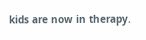kids are now in therapy.